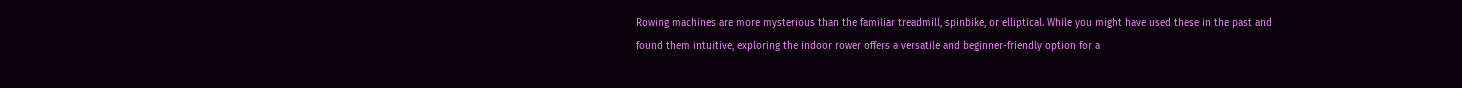Rowing machines are more mysterious than the familiar treadmill, spinbike, or elliptical. While you might have used these in the past and found them intuitive, exploring the indoor rower offers a versatile and beginner-friendly option for a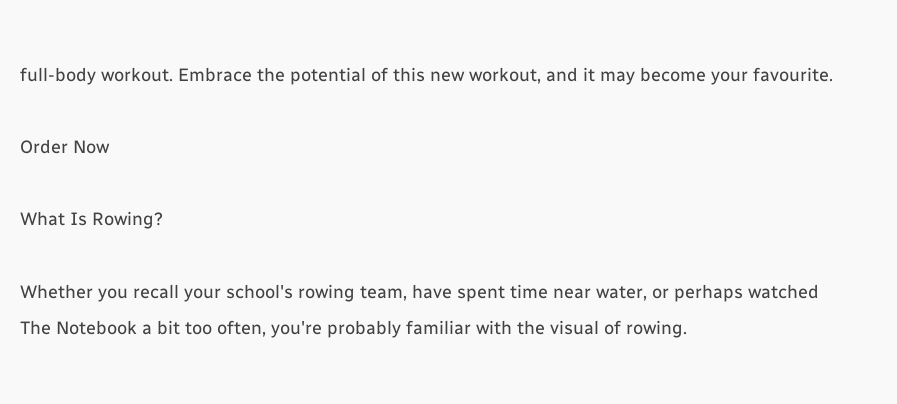full-body workout. Embrace the potential of this new workout, and it may become your favourite.

Order Now

What Is Rowing?

Whether you recall your school's rowing team, have spent time near water, or perhaps watched The Notebook a bit too often, you're probably familiar with the visual of rowing.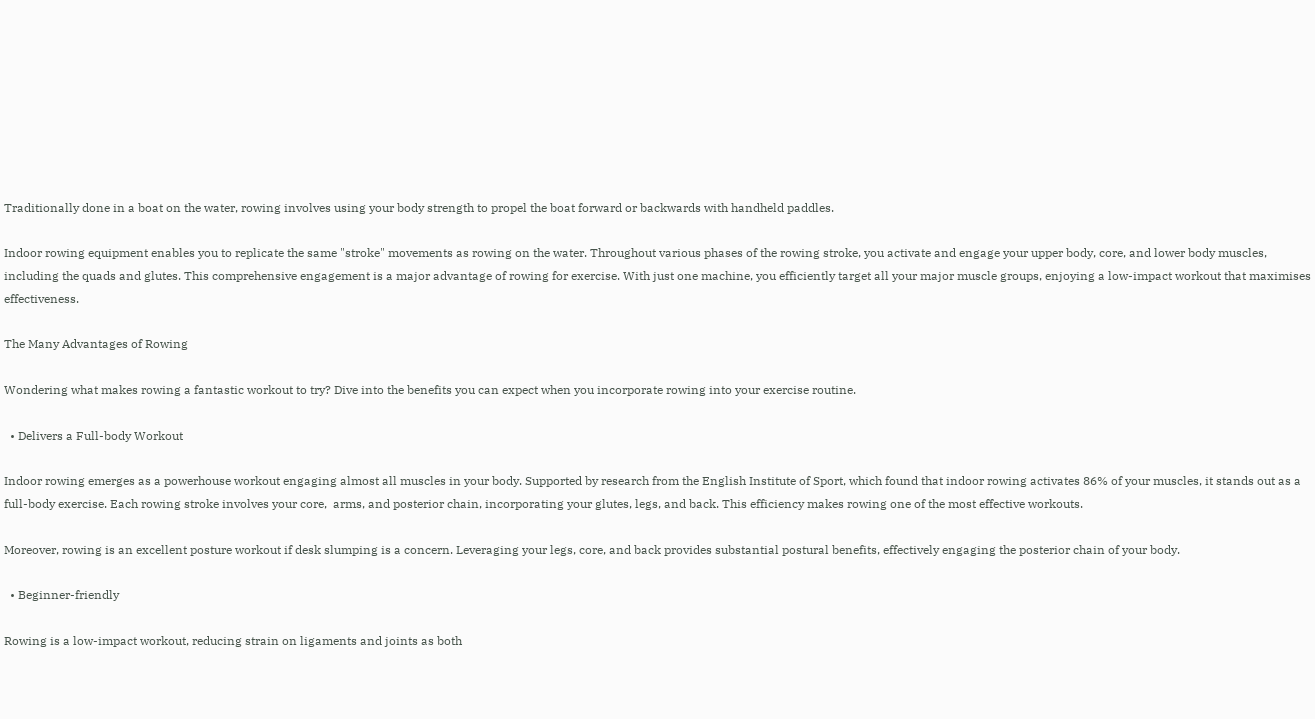Traditionally done in a boat on the water, rowing involves using your body strength to propel the boat forward or backwards with handheld paddles.

Indoor rowing equipment enables you to replicate the same "stroke" movements as rowing on the water. Throughout various phases of the rowing stroke, you activate and engage your upper body, core, and lower body muscles, including the quads and glutes. This comprehensive engagement is a major advantage of rowing for exercise. With just one machine, you efficiently target all your major muscle groups, enjoying a low-impact workout that maximises effectiveness.

The Many Advantages of Rowing

Wondering what makes rowing a fantastic workout to try? Dive into the benefits you can expect when you incorporate rowing into your exercise routine.

  • Delivers a Full-body Workout

Indoor rowing emerges as a powerhouse workout engaging almost all muscles in your body. Supported by research from the English Institute of Sport, which found that indoor rowing activates 86% of your muscles, it stands out as a full-body exercise. Each rowing stroke involves your core,  arms, and posterior chain, incorporating your glutes, legs, and back. This efficiency makes rowing one of the most effective workouts.

Moreover, rowing is an excellent posture workout if desk slumping is a concern. Leveraging your legs, core, and back provides substantial postural benefits, effectively engaging the posterior chain of your body.

  • Beginner-friendly

Rowing is a low-impact workout, reducing strain on ligaments and joints as both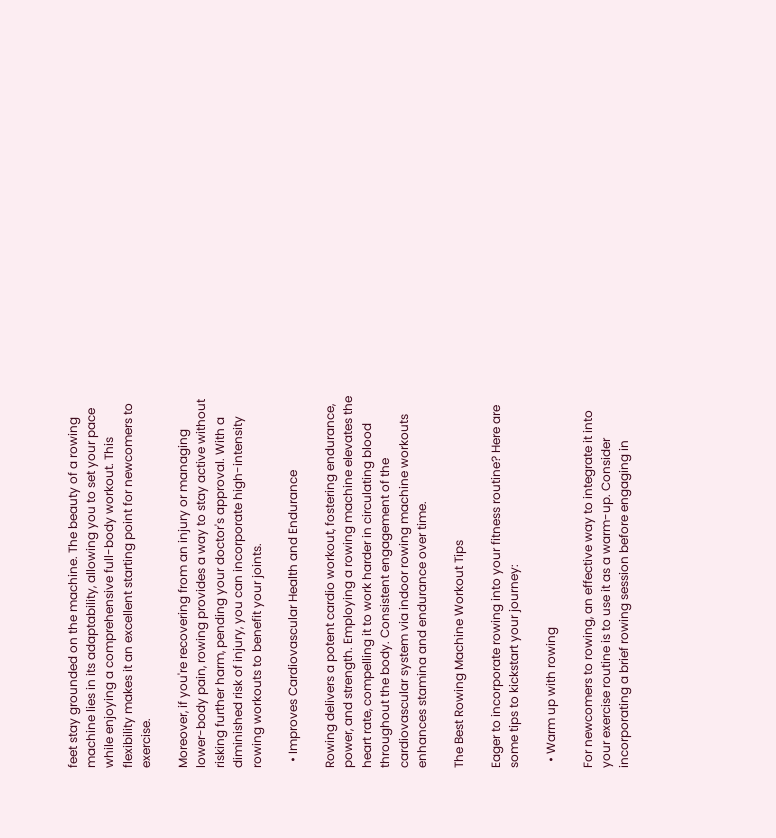feet stay grounded on the machine. The beauty of a rowing machine lies in its adaptability, allowing you to set your pace while enjoying a comprehensive full-body workout. This flexibility makes it an excellent starting point for newcomers to exercise.

Moreover, if you're recovering from an injury or managing lower-body pain, rowing provides a way to stay active without risking further harm, pending your doctor's approval. With a diminished risk of injury, you can incorporate high-intensity rowing workouts to benefit your joints.

  • Improves Cardiovascular Health and Endurance

Rowing delivers a potent cardio workout, fostering endurance, power, and strength. Employing a rowing machine elevates the heart rate, compelling it to work harder in circulating blood throughout the body. Consistent engagement of the cardiovascular system via indoor rowing machine workouts enhances stamina and endurance over time.

The Best Rowing Machine Workout Tips

Eager to incorporate rowing into your fitness routine? Here are some tips to kickstart your journey:

  • Warm up with rowing

For newcomers to rowing, an effective way to integrate it into your exercise routine is to use it as a warm-up. Consider incorporating a brief rowing session before engaging in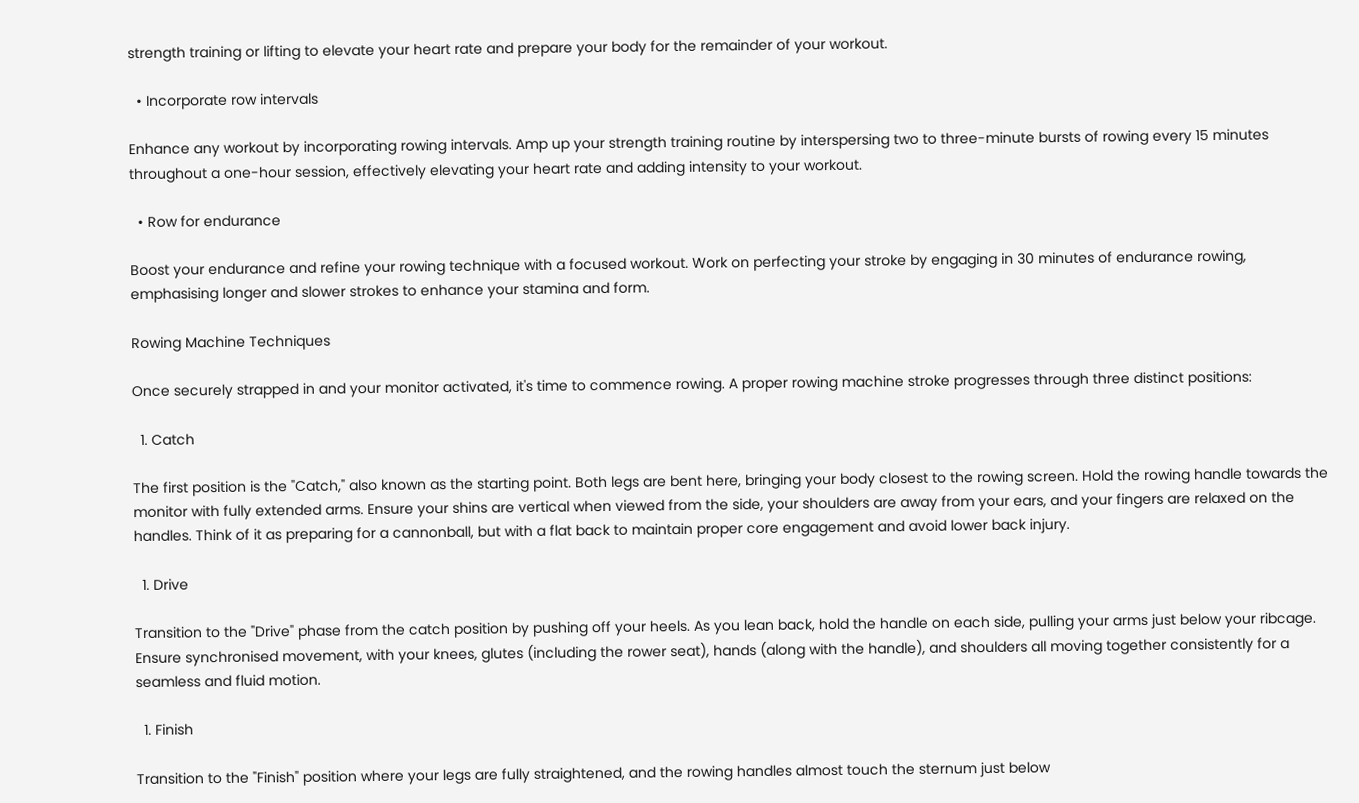strength training or lifting to elevate your heart rate and prepare your body for the remainder of your workout.

  • Incorporate row intervals

Enhance any workout by incorporating rowing intervals. Amp up your strength training routine by interspersing two to three-minute bursts of rowing every 15 minutes throughout a one-hour session, effectively elevating your heart rate and adding intensity to your workout.

  • Row for endurance

Boost your endurance and refine your rowing technique with a focused workout. Work on perfecting your stroke by engaging in 30 minutes of endurance rowing, emphasising longer and slower strokes to enhance your stamina and form.

Rowing Machine Techniques

Once securely strapped in and your monitor activated, it's time to commence rowing. A proper rowing machine stroke progresses through three distinct positions:

  1. Catch

The first position is the "Catch," also known as the starting point. Both legs are bent here, bringing your body closest to the rowing screen. Hold the rowing handle towards the monitor with fully extended arms. Ensure your shins are vertical when viewed from the side, your shoulders are away from your ears, and your fingers are relaxed on the handles. Think of it as preparing for a cannonball, but with a flat back to maintain proper core engagement and avoid lower back injury.

  1. Drive

Transition to the "Drive" phase from the catch position by pushing off your heels. As you lean back, hold the handle on each side, pulling your arms just below your ribcage. Ensure synchronised movement, with your knees, glutes (including the rower seat), hands (along with the handle), and shoulders all moving together consistently for a seamless and fluid motion.

  1. Finish

Transition to the "Finish" position where your legs are fully straightened, and the rowing handles almost touch the sternum just below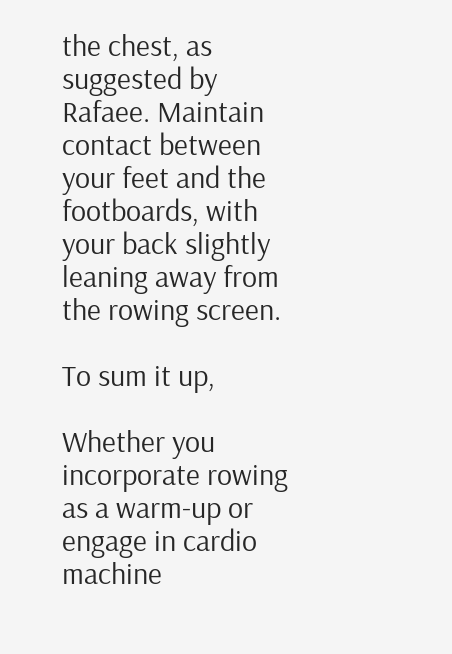the chest, as suggested by Rafaee. Maintain contact between your feet and the footboards, with your back slightly leaning away from the rowing screen.

To sum it up,

Whether you incorporate rowing as a warm-up or engage in cardio machine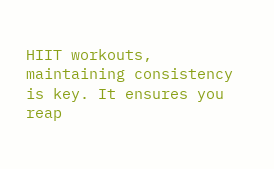HIIT workouts, maintaining consistency is key. It ensures you reap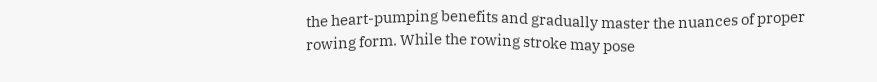the heart-pumping benefits and gradually master the nuances of proper rowing form. While the rowing stroke may pose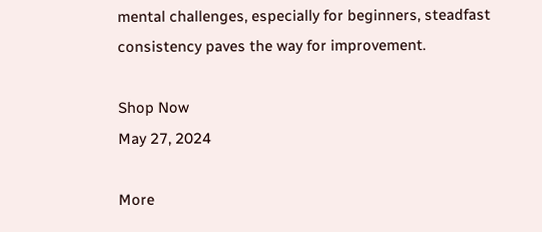mental challenges, especially for beginners, steadfast consistency paves the way for improvement.

Shop Now
May 27, 2024

More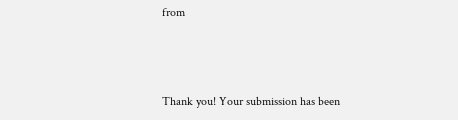from



Thank you! Your submission has been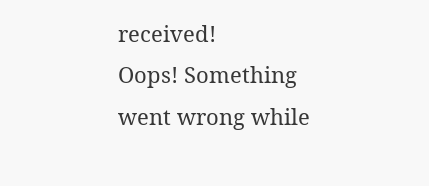received!
Oops! Something went wrong while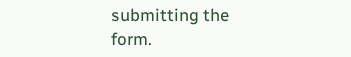submitting the form.